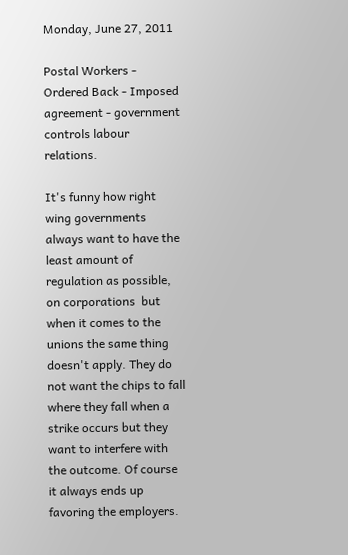Monday, June 27, 2011

Postal Workers - Ordered Back - Imposed agreement - government controls labour relations.

It's funny how right wing governments always want to have the least amount of regulation as possible, on corporations  but when it comes to the unions the same thing doesn't apply. They do not want the chips to fall where they fall when a strike occurs but they want to interfere with the outcome. Of course it always ends up favoring the employers.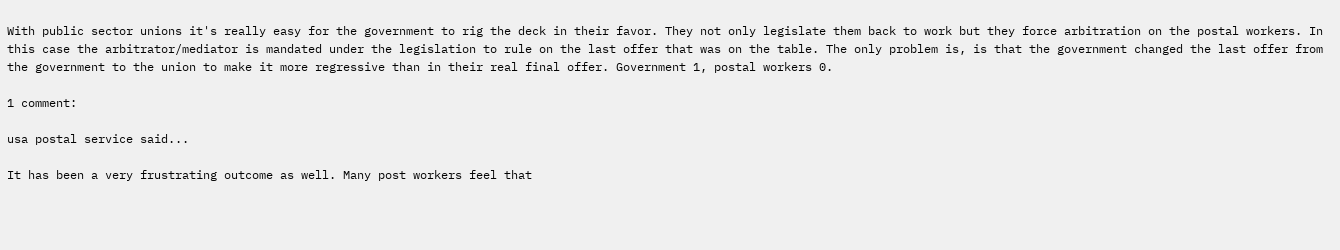With public sector unions it's really easy for the government to rig the deck in their favor. They not only legislate them back to work but they force arbitration on the postal workers. In this case the arbitrator/mediator is mandated under the legislation to rule on the last offer that was on the table. The only problem is, is that the government changed the last offer from the government to the union to make it more regressive than in their real final offer. Government 1, postal workers 0.

1 comment:

usa postal service said...

It has been a very frustrating outcome as well. Many post workers feel that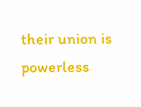their union is powerless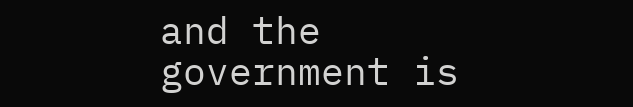and the government is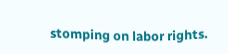stomping on labor rights.